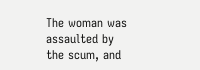The woman was assaulted by the scum, and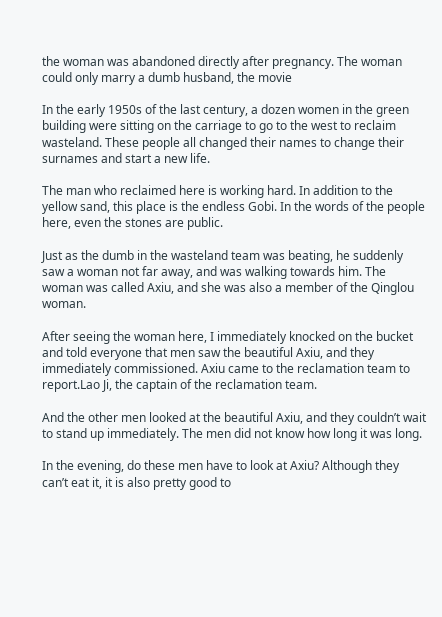the woman was abandoned directly after pregnancy. The woman could only marry a dumb husband, the movie

In the early 1950s of the last century, a dozen women in the green building were sitting on the carriage to go to the west to reclaim wasteland. These people all changed their names to change their surnames and start a new life.

The man who reclaimed here is working hard. In addition to the yellow sand, this place is the endless Gobi. In the words of the people here, even the stones are public.

Just as the dumb in the wasteland team was beating, he suddenly saw a woman not far away, and was walking towards him. The woman was called Axiu, and she was also a member of the Qinglou woman.

After seeing the woman here, I immediately knocked on the bucket and told everyone that men saw the beautiful Axiu, and they immediately commissioned. Axiu came to the reclamation team to report.Lao Ji, the captain of the reclamation team.

And the other men looked at the beautiful Axiu, and they couldn’t wait to stand up immediately. The men did not know how long it was long.

In the evening, do these men have to look at Axiu? Although they can’t eat it, it is also pretty good to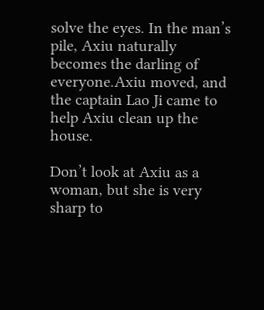solve the eyes. In the man’s pile, Axiu naturally becomes the darling of everyone.Axiu moved, and the captain Lao Ji came to help Axiu clean up the house.

Don’t look at Axiu as a woman, but she is very sharp to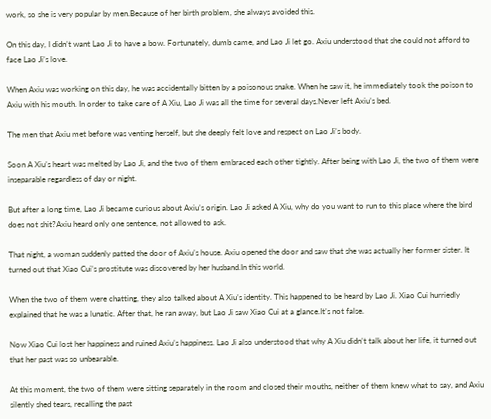work, so she is very popular by men.Because of her birth problem, she always avoided this.

On this day, I didn’t want Lao Ji to have a bow. Fortunately, dumb came, and Lao Ji let go. Axiu understood that she could not afford to face Lao Ji’s love.

When Axiu was working on this day, he was accidentally bitten by a poisonous snake. When he saw it, he immediately took the poison to Axiu with his mouth. In order to take care of A Xiu, Lao Ji was all the time for several days.Never left Axiu’s bed.

The men that Axiu met before was venting herself, but she deeply felt love and respect on Lao Ji’s body.

Soon A Xiu’s heart was melted by Lao Ji, and the two of them embraced each other tightly. After being with Lao Ji, the two of them were inseparable regardless of day or night.

But after a long time, Lao Ji became curious about Axiu’s origin. Lao Ji asked A Xiu, why do you want to run to this place where the bird does not shit?Axiu heard only one sentence, not allowed to ask.

That night, a woman suddenly patted the door of Axiu’s house. Axiu opened the door and saw that she was actually her former sister. It turned out that Xiao Cui’s prostitute was discovered by her husband.In this world.

When the two of them were chatting, they also talked about A Xiu’s identity. This happened to be heard by Lao Ji. Xiao Cui hurriedly explained that he was a lunatic. After that, he ran away, but Lao Ji saw Xiao Cui at a glance.It’s not false.

Now Xiao Cui lost her happiness and ruined Axiu’s happiness. Lao Ji also understood that why A Xiu didn’t talk about her life, it turned out that her past was so unbearable.

At this moment, the two of them were sitting separately in the room and closed their mouths, neither of them knew what to say, and Axiu silently shed tears, recalling the past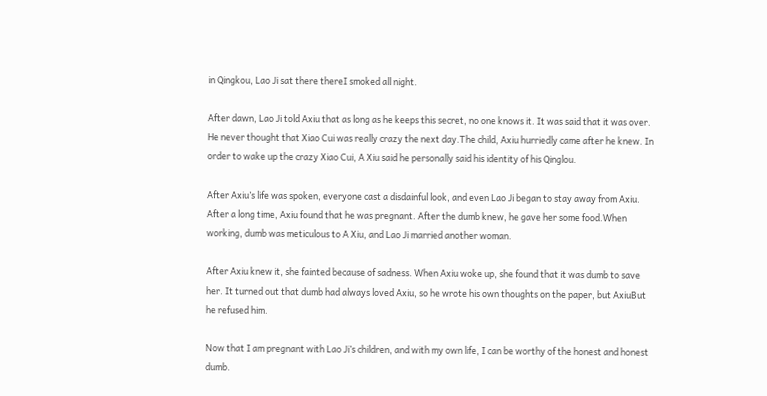in Qingkou, Lao Ji sat there thereI smoked all night.

After dawn, Lao Ji told Axiu that as long as he keeps this secret, no one knows it. It was said that it was over. He never thought that Xiao Cui was really crazy the next day.The child, Axiu hurriedly came after he knew. In order to wake up the crazy Xiao Cui, A Xiu said he personally said his identity of his Qinglou.

After Axiu’s life was spoken, everyone cast a disdainful look, and even Lao Ji began to stay away from Axiu. After a long time, Axiu found that he was pregnant. After the dumb knew, he gave her some food.When working, dumb was meticulous to A Xiu, and Lao Ji married another woman.

After Axiu knew it, she fainted because of sadness. When Axiu woke up, she found that it was dumb to save her. It turned out that dumb had always loved Axiu, so he wrote his own thoughts on the paper, but AxiuBut he refused him.

Now that I am pregnant with Lao Ji’s children, and with my own life, I can be worthy of the honest and honest dumb.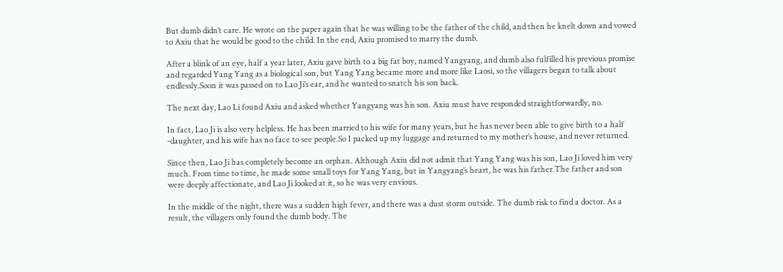But dumb didn’t care. He wrote on the paper again that he was willing to be the father of the child, and then he knelt down and vowed to Axiu that he would be good to the child. In the end, Axiu promised to marry the dumb.

After a blink of an eye, half a year later, Axiu gave birth to a big fat boy, named Yangyang, and dumb also fulfilled his previous promise and regarded Yang Yang as a biological son, but Yang Yang became more and more like Laosi, so the villagers began to talk about endlessly.Soon it was passed on to Lao Ji’s ear, and he wanted to snatch his son back.

The next day, Lao Li found Axiu and asked whether Yangyang was his son. Axiu must have responded straightforwardly, no.

In fact, Lao Ji is also very helpless. He has been married to his wife for many years, but he has never been able to give birth to a half -daughter, and his wife has no face to see people.So I packed up my luggage and returned to my mother’s house, and never returned.

Since then, Lao Ji has completely become an orphan. Although Axiu did not admit that Yang Yang was his son, Lao Ji loved him very much. From time to time, he made some small toys for Yang Yang, but in Yangyang’s heart, he was his father.The father and son were deeply affectionate, and Lao Ji looked at it, so he was very envious.

In the middle of the night, there was a sudden high fever, and there was a dust storm outside. The dumb risk to find a doctor. As a result, the villagers only found the dumb body. The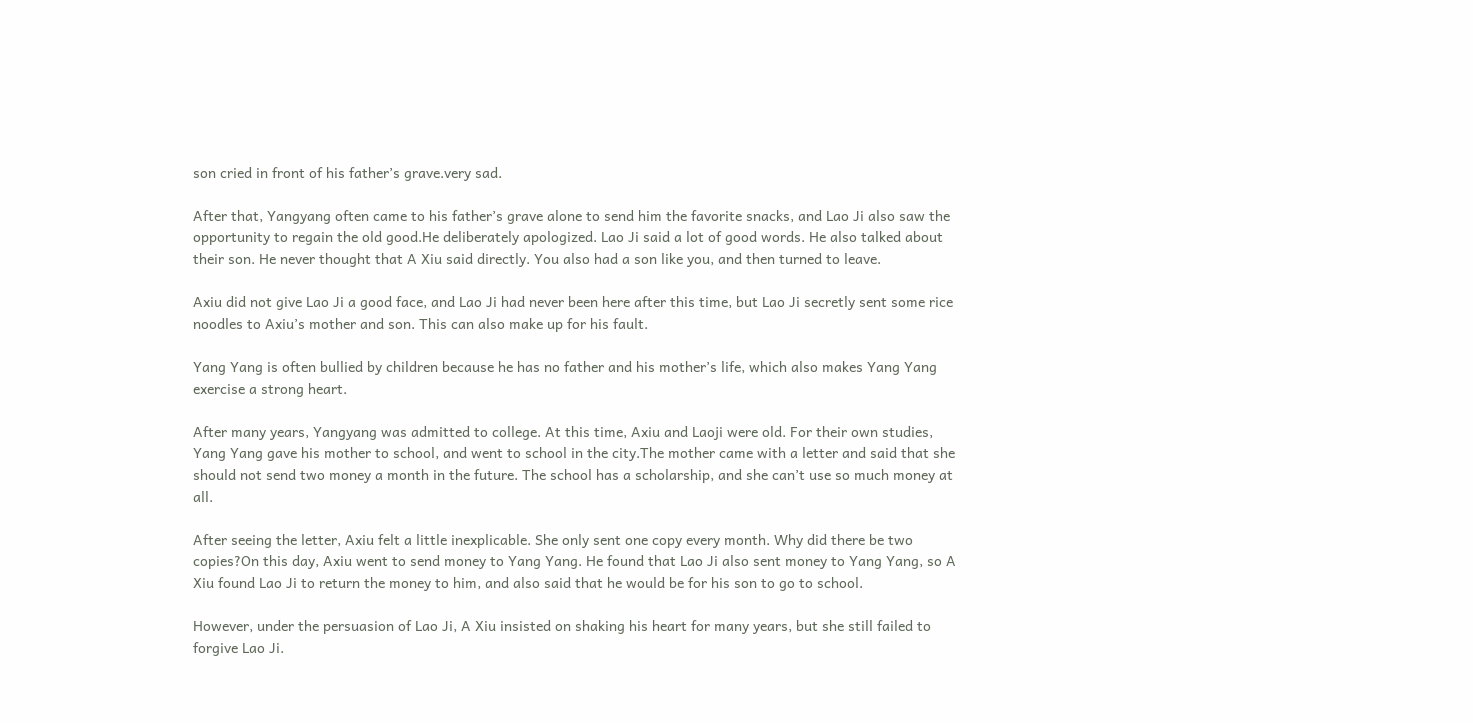son cried in front of his father’s grave.very sad.

After that, Yangyang often came to his father’s grave alone to send him the favorite snacks, and Lao Ji also saw the opportunity to regain the old good.He deliberately apologized. Lao Ji said a lot of good words. He also talked about their son. He never thought that A Xiu said directly. You also had a son like you, and then turned to leave.

Axiu did not give Lao Ji a good face, and Lao Ji had never been here after this time, but Lao Ji secretly sent some rice noodles to Axiu’s mother and son. This can also make up for his fault.

Yang Yang is often bullied by children because he has no father and his mother’s life, which also makes Yang Yang exercise a strong heart.

After many years, Yangyang was admitted to college. At this time, Axiu and Laoji were old. For their own studies, Yang Yang gave his mother to school, and went to school in the city.The mother came with a letter and said that she should not send two money a month in the future. The school has a scholarship, and she can’t use so much money at all.

After seeing the letter, Axiu felt a little inexplicable. She only sent one copy every month. Why did there be two copies?On this day, Axiu went to send money to Yang Yang. He found that Lao Ji also sent money to Yang Yang, so A Xiu found Lao Ji to return the money to him, and also said that he would be for his son to go to school.

However, under the persuasion of Lao Ji, A Xiu insisted on shaking his heart for many years, but she still failed to forgive Lao Ji.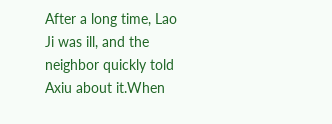After a long time, Lao Ji was ill, and the neighbor quickly told Axiu about it.When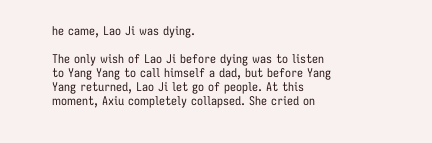he came, Lao Ji was dying.

The only wish of Lao Ji before dying was to listen to Yang Yang to call himself a dad, but before Yang Yang returned, Lao Ji let go of people. At this moment, Axiu completely collapsed. She cried on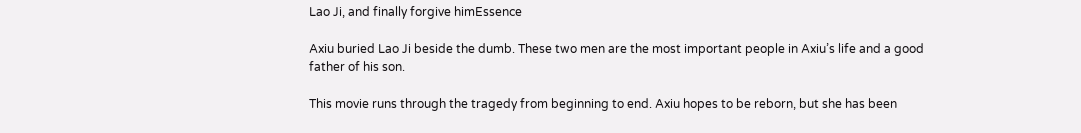Lao Ji, and finally forgive himEssence

Axiu buried Lao Ji beside the dumb. These two men are the most important people in Axiu’s life and a good father of his son.

This movie runs through the tragedy from beginning to end. Axiu hopes to be reborn, but she has been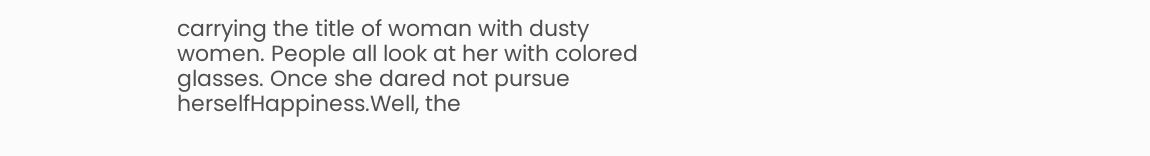carrying the title of woman with dusty women. People all look at her with colored glasses. Once she dared not pursue herselfHappiness.Well, the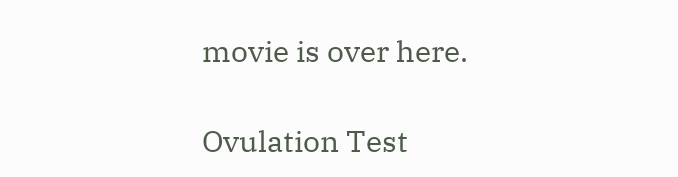movie is over here.

Ovulation Test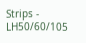Strips - LH50/60/105